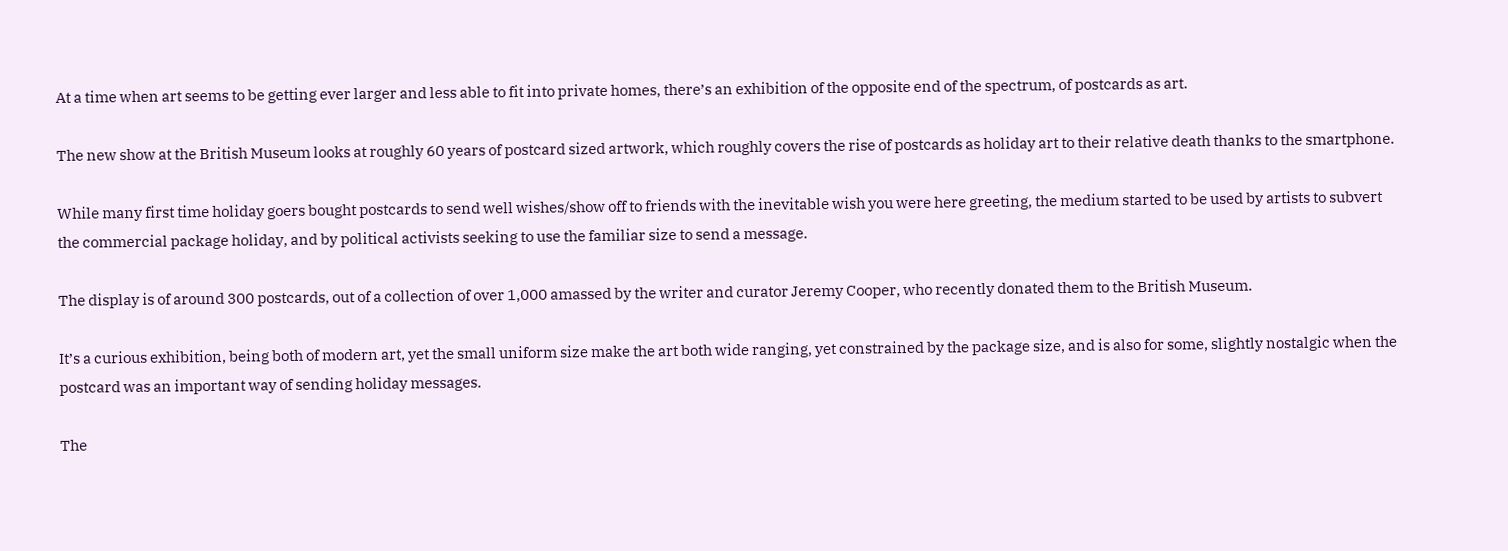At a time when art seems to be getting ever larger and less able to fit into private homes, there’s an exhibition of the opposite end of the spectrum, of postcards as art.

The new show at the British Museum looks at roughly 60 years of postcard sized artwork, which roughly covers the rise of postcards as holiday art to their relative death thanks to the smartphone.

While many first time holiday goers bought postcards to send well wishes/show off to friends with the inevitable wish you were here greeting, the medium started to be used by artists to subvert the commercial package holiday, and by political activists seeking to use the familiar size to send a message.

The display is of around 300 postcards, out of a collection of over 1,000 amassed by the writer and curator Jeremy Cooper, who recently donated them to the British Museum.

It’s a curious exhibition, being both of modern art, yet the small uniform size make the art both wide ranging, yet constrained by the package size, and is also for some, slightly nostalgic when the postcard was an important way of sending holiday messages.

The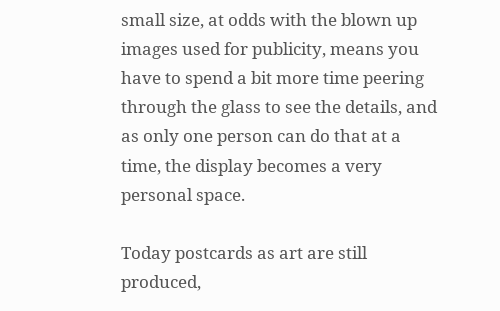small size, at odds with the blown up images used for publicity, means you have to spend a bit more time peering through the glass to see the details, and as only one person can do that at a time, the display becomes a very personal space.

Today postcards as art are still produced,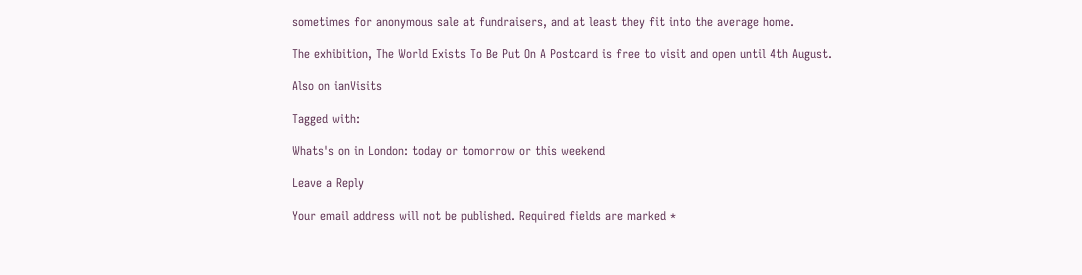sometimes for anonymous sale at fundraisers, and at least they fit into the average home.

The exhibition, The World Exists To Be Put On A Postcard is free to visit and open until 4th August.

Also on ianVisits

Tagged with:

Whats's on in London: today or tomorrow or this weekend

Leave a Reply

Your email address will not be published. Required fields are marked *